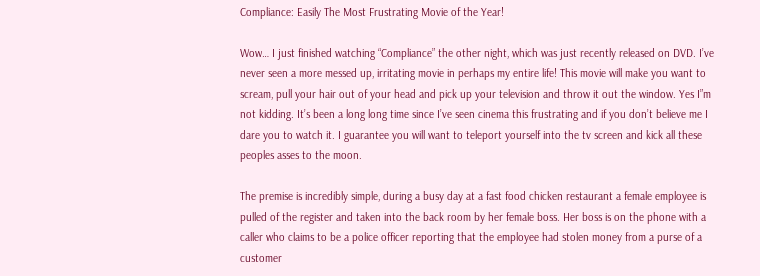Compliance: Easily The Most Frustrating Movie of the Year!

Wow… I just finished watching “Compliance” the other night, which was just recently released on DVD. I’ve never seen a more messed up, irritating movie in perhaps my entire life! This movie will make you want to scream, pull your hair out of your head and pick up your television and throw it out the window. Yes I”m not kidding. It’s been a long long time since I’ve seen cinema this frustrating and if you don’t believe me I dare you to watch it. I guarantee you will want to teleport yourself into the tv screen and kick all these peoples asses to the moon.

The premise is incredibly simple, during a busy day at a fast food chicken restaurant a female employee is pulled of the register and taken into the back room by her female boss. Her boss is on the phone with a caller who claims to be a police officer reporting that the employee had stolen money from a purse of a customer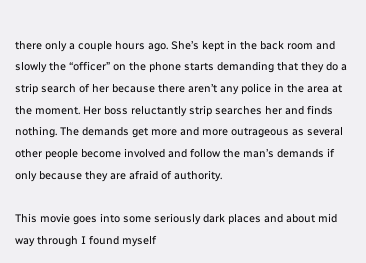there only a couple hours ago. She’s kept in the back room and slowly the “officer” on the phone starts demanding that they do a strip search of her because there aren’t any police in the area at the moment. Her boss reluctantly strip searches her and finds nothing. The demands get more and more outrageous as several other people become involved and follow the man’s demands if only because they are afraid of authority.

This movie goes into some seriously dark places and about mid way through I found myself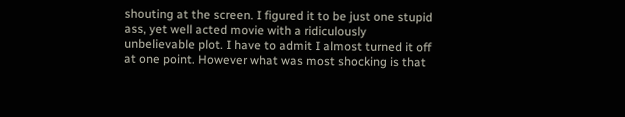shouting at the screen. I figured it to be just one stupid ass, yet well acted movie with a ridiculously unbelievable plot. I have to admit I almost turned it off at one point. However what was most shocking is that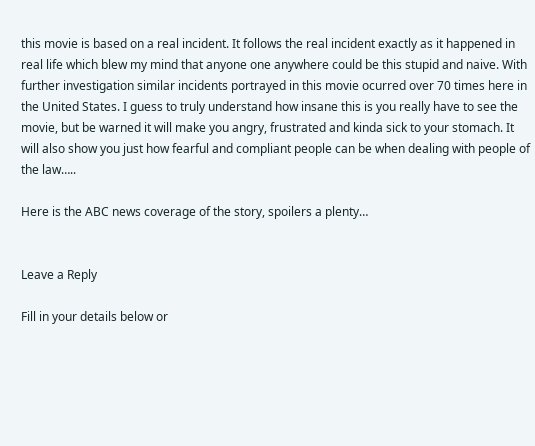this movie is based on a real incident. It follows the real incident exactly as it happened in real life which blew my mind that anyone one anywhere could be this stupid and naive. With further investigation similar incidents portrayed in this movie ocurred over 70 times here in the United States. I guess to truly understand how insane this is you really have to see the movie, but be warned it will make you angry, frustrated and kinda sick to your stomach. It will also show you just how fearful and compliant people can be when dealing with people of the law…..

Here is the ABC news coverage of the story, spoilers a plenty…


Leave a Reply

Fill in your details below or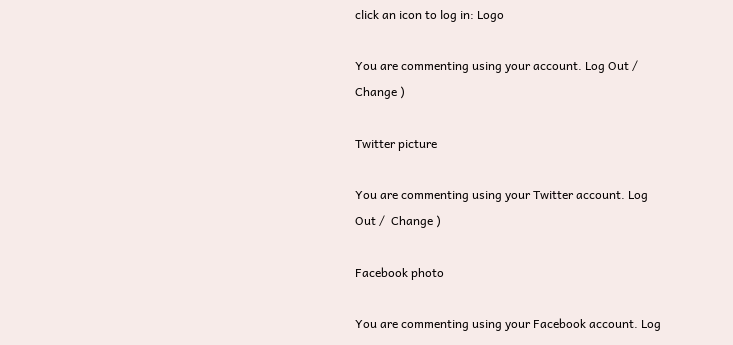click an icon to log in: Logo

You are commenting using your account. Log Out /  Change )

Twitter picture

You are commenting using your Twitter account. Log Out /  Change )

Facebook photo

You are commenting using your Facebook account. Log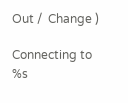Out /  Change )

Connecting to %s